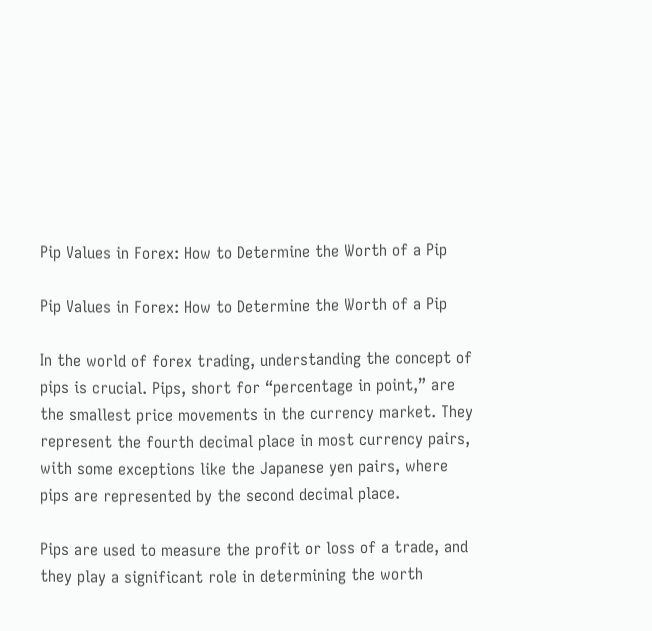Pip Values in Forex: How to Determine the Worth of a Pip

Pip Values in Forex: How to Determine the Worth of a Pip

In the world of forex trading, understanding the concept of pips is crucial. Pips, short for “percentage in point,” are the smallest price movements in the currency market. They represent the fourth decimal place in most currency pairs, with some exceptions like the Japanese yen pairs, where pips are represented by the second decimal place.

Pips are used to measure the profit or loss of a trade, and they play a significant role in determining the worth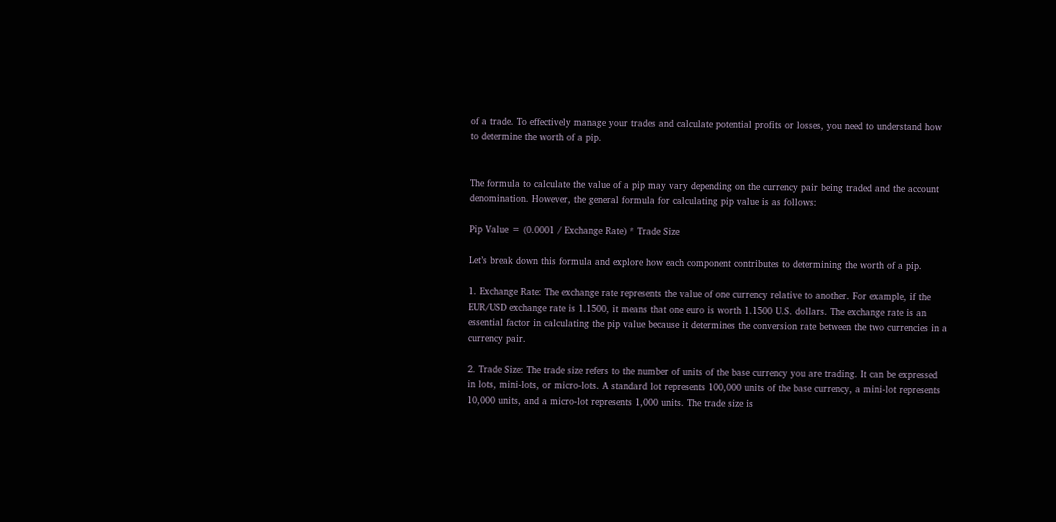of a trade. To effectively manage your trades and calculate potential profits or losses, you need to understand how to determine the worth of a pip.


The formula to calculate the value of a pip may vary depending on the currency pair being traded and the account denomination. However, the general formula for calculating pip value is as follows:

Pip Value = (0.0001 / Exchange Rate) * Trade Size

Let’s break down this formula and explore how each component contributes to determining the worth of a pip.

1. Exchange Rate: The exchange rate represents the value of one currency relative to another. For example, if the EUR/USD exchange rate is 1.1500, it means that one euro is worth 1.1500 U.S. dollars. The exchange rate is an essential factor in calculating the pip value because it determines the conversion rate between the two currencies in a currency pair.

2. Trade Size: The trade size refers to the number of units of the base currency you are trading. It can be expressed in lots, mini-lots, or micro-lots. A standard lot represents 100,000 units of the base currency, a mini-lot represents 10,000 units, and a micro-lot represents 1,000 units. The trade size is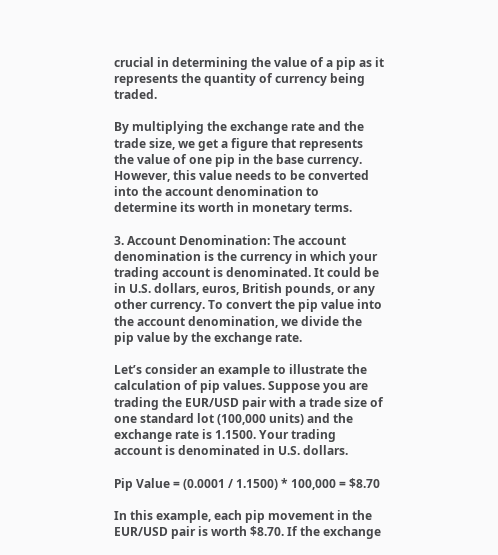crucial in determining the value of a pip as it represents the quantity of currency being traded.

By multiplying the exchange rate and the trade size, we get a figure that represents the value of one pip in the base currency. However, this value needs to be converted into the account denomination to determine its worth in monetary terms.

3. Account Denomination: The account denomination is the currency in which your trading account is denominated. It could be in U.S. dollars, euros, British pounds, or any other currency. To convert the pip value into the account denomination, we divide the pip value by the exchange rate.

Let’s consider an example to illustrate the calculation of pip values. Suppose you are trading the EUR/USD pair with a trade size of one standard lot (100,000 units) and the exchange rate is 1.1500. Your trading account is denominated in U.S. dollars.

Pip Value = (0.0001 / 1.1500) * 100,000 = $8.70

In this example, each pip movement in the EUR/USD pair is worth $8.70. If the exchange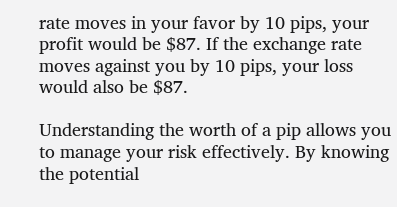rate moves in your favor by 10 pips, your profit would be $87. If the exchange rate moves against you by 10 pips, your loss would also be $87.

Understanding the worth of a pip allows you to manage your risk effectively. By knowing the potential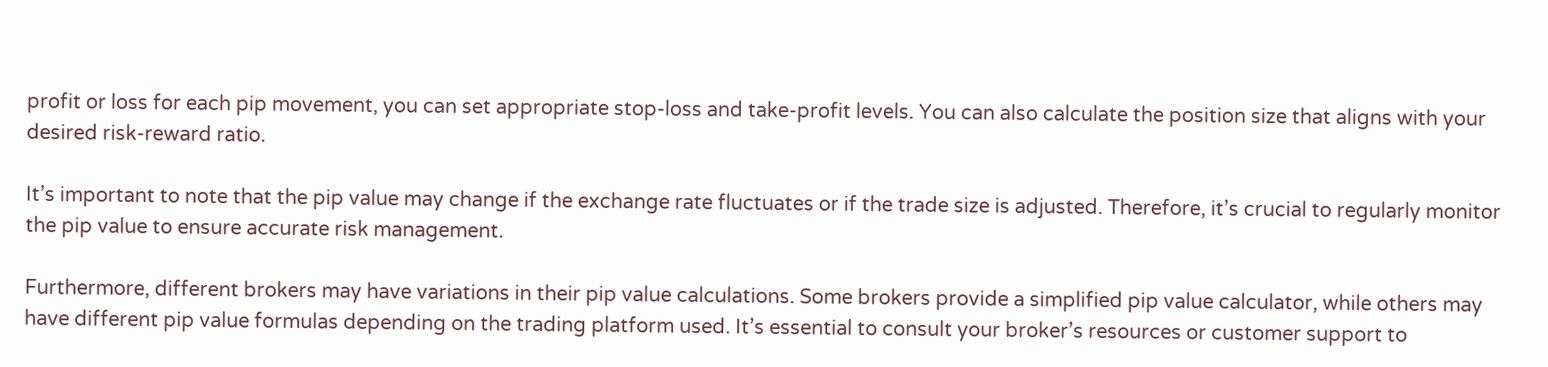profit or loss for each pip movement, you can set appropriate stop-loss and take-profit levels. You can also calculate the position size that aligns with your desired risk-reward ratio.

It’s important to note that the pip value may change if the exchange rate fluctuates or if the trade size is adjusted. Therefore, it’s crucial to regularly monitor the pip value to ensure accurate risk management.

Furthermore, different brokers may have variations in their pip value calculations. Some brokers provide a simplified pip value calculator, while others may have different pip value formulas depending on the trading platform used. It’s essential to consult your broker’s resources or customer support to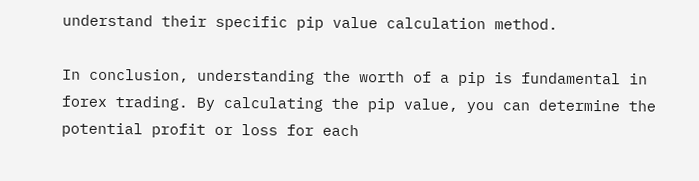understand their specific pip value calculation method.

In conclusion, understanding the worth of a pip is fundamental in forex trading. By calculating the pip value, you can determine the potential profit or loss for each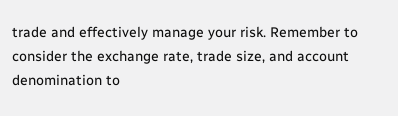trade and effectively manage your risk. Remember to consider the exchange rate, trade size, and account denomination to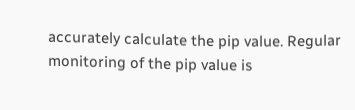accurately calculate the pip value. Regular monitoring of the pip value is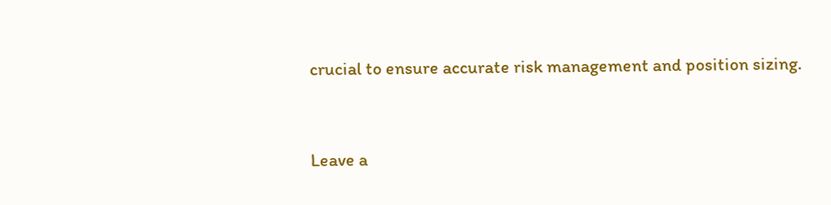crucial to ensure accurate risk management and position sizing.


Leave a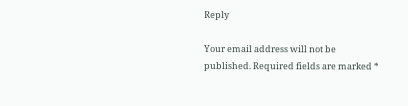Reply

Your email address will not be published. Required fields are marked *